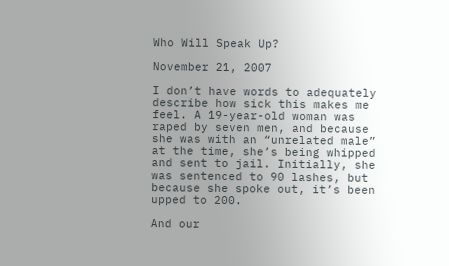Who Will Speak Up?

November 21, 2007

I don’t have words to adequately describe how sick this makes me feel. A 19-year-old woman was raped by seven men, and because she was with an “unrelated male” at the time, she’s being whipped and sent to jail. Initially, she was sentenced to 90 lashes, but because she spoke out, it’s been upped to 200.

And our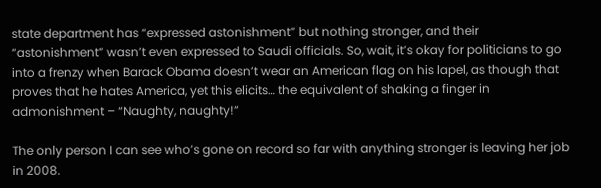state department has “expressed astonishment” but nothing stronger, and their “astonishment” wasn’t even expressed to Saudi officials. So, wait, it’s okay for politicians to go into a frenzy when Barack Obama doesn’t wear an American flag on his lapel, as though that proves that he hates America, yet this elicits… the equivalent of shaking a finger in admonishment – “Naughty, naughty!”

The only person I can see who’s gone on record so far with anything stronger is leaving her job in 2008.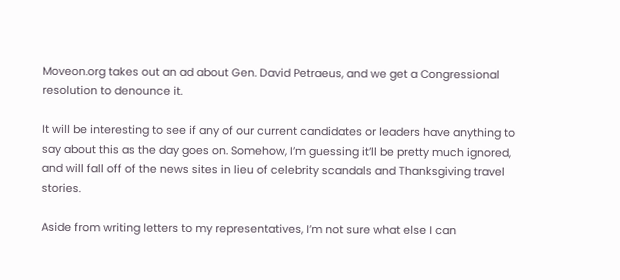Moveon.org takes out an ad about Gen. David Petraeus, and we get a Congressional resolution to denounce it.

It will be interesting to see if any of our current candidates or leaders have anything to say about this as the day goes on. Somehow, I’m guessing it’ll be pretty much ignored, and will fall off of the news sites in lieu of celebrity scandals and Thanksgiving travel stories.

Aside from writing letters to my representatives, I’m not sure what else I can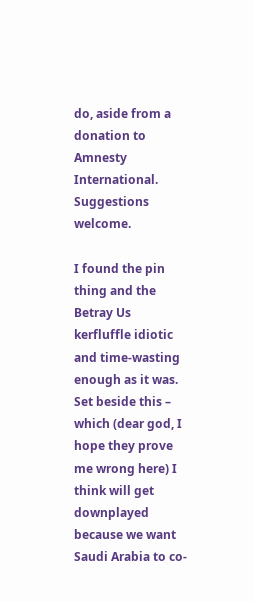do, aside from a donation to Amnesty International. Suggestions welcome.

I found the pin thing and the Betray Us kerfluffle idiotic and time-wasting enough as it was. Set beside this – which (dear god, I hope they prove me wrong here) I think will get downplayed because we want Saudi Arabia to co-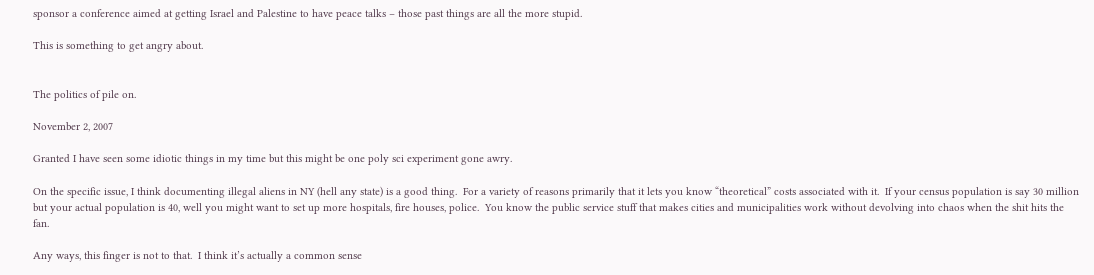sponsor a conference aimed at getting Israel and Palestine to have peace talks – those past things are all the more stupid.

This is something to get angry about.


The politics of pile on.

November 2, 2007

Granted I have seen some idiotic things in my time but this might be one poly sci experiment gone awry.

On the specific issue, I think documenting illegal aliens in NY (hell any state) is a good thing.  For a variety of reasons primarily that it lets you know “theoretical” costs associated with it.  If your census population is say 30 million but your actual population is 40, well you might want to set up more hospitals, fire houses, police.  You know the public service stuff that makes cities and municipalities work without devolving into chaos when the shit hits the fan.

Any ways, this finger is not to that.  I think it’s actually a common sense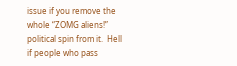issue if you remove the whole “ZOMG aliens!” political spin from it.  Hell if people who pass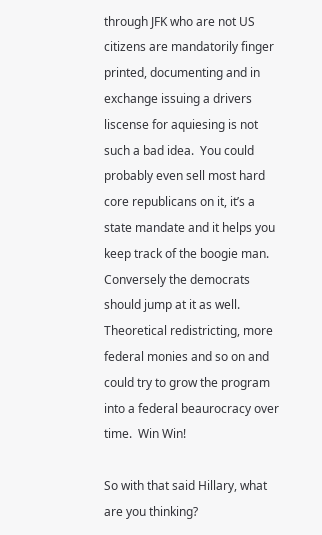through JFK who are not US citizens are mandatorily finger printed, documenting and in exchange issuing a drivers liscense for aquiesing is not such a bad idea.  You could probably even sell most hard core republicans on it, it’s a state mandate and it helps you keep track of the boogie man.  Conversely the democrats should jump at it as well.  Theoretical redistricting, more federal monies and so on and could try to grow the program into a federal beaurocracy over time.  Win Win!

So with that said Hillary, what are you thinking?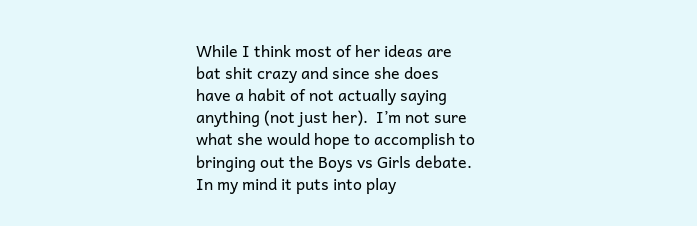While I think most of her ideas are bat shit crazy and since she does have a habit of not actually saying anything (not just her).  I’m not sure what she would hope to accomplish to bringing out the Boys vs Girls debate.  In my mind it puts into play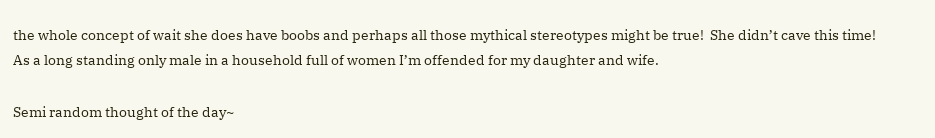the whole concept of wait she does have boobs and perhaps all those mythical stereotypes might be true!  She didn’t cave this time!  As a long standing only male in a household full of women I’m offended for my daughter and wife.

Semi random thought of the day~